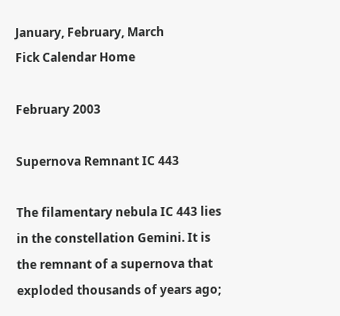January, February, March
Fick Calendar Home

February 2003

Supernova Remnant IC 443

The filamentary nebula IC 443 lies in the constellation Gemini. It is the remnant of a supernova that exploded thousands of years ago;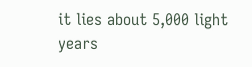it lies about 5,000 light years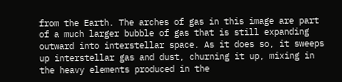from the Earth. The arches of gas in this image are part of a much larger bubble of gas that is still expanding outward into interstellar space. As it does so, it sweeps up interstellar gas and dust, churning it up, mixing in the heavy elements produced in the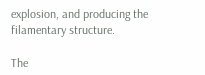explosion, and producing the filamentary structure.

The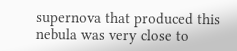supernova that produced this nebula was very close to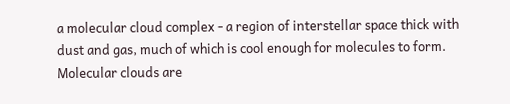a molecular cloud complex - a region of interstellar space thick with dust and gas, much of which is cool enough for molecules to form. Molecular clouds are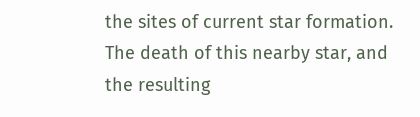the sites of current star formation. The death of this nearby star, and the resulting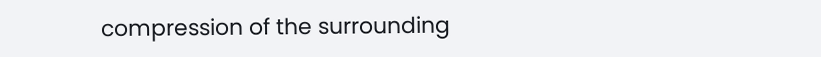compression of the surrounding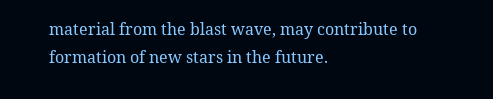material from the blast wave, may contribute to formation of new stars in the future.